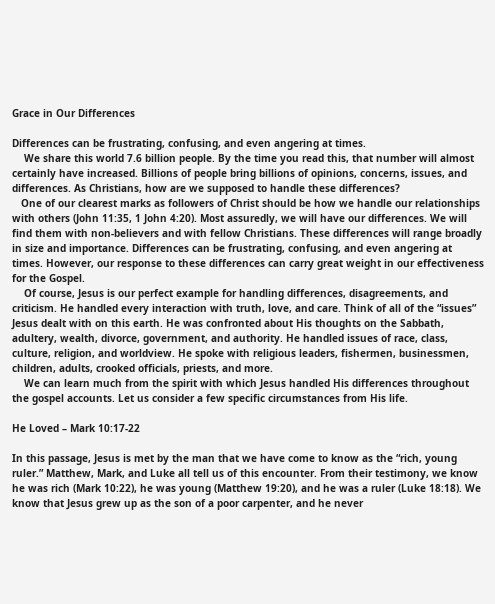Grace in Our Differences

Differences can be frustrating, confusing, and even angering at times.
    We share this world 7.6 billion people. By the time you read this, that number will almost certainly have increased. Billions of people bring billions of opinions, concerns, issues, and differences. As Christians, how are we supposed to handle these differences?
   One of our clearest marks as followers of Christ should be how we handle our relationships with others (John 11:35, 1 John 4:20). Most assuredly, we will have our differences. We will find them with non-believers and with fellow Christians. These differences will range broadly in size and importance. Differences can be frustrating, confusing, and even angering at times. However, our response to these differences can carry great weight in our effectiveness for the Gospel.
    Of course, Jesus is our perfect example for handling differences, disagreements, and criticism. He handled every interaction with truth, love, and care. Think of all of the “issues” Jesus dealt with on this earth. He was confronted about His thoughts on the Sabbath, adultery, wealth, divorce, government, and authority. He handled issues of race, class, culture, religion, and worldview. He spoke with religious leaders, fishermen, businessmen, children, adults, crooked officials, priests, and more.
    We can learn much from the spirit with which Jesus handled His differences throughout the gospel accounts. Let us consider a few specific circumstances from His life.

He Loved – Mark 10:17-22

In this passage, Jesus is met by the man that we have come to know as the “rich, young ruler.” Matthew, Mark, and Luke all tell us of this encounter. From their testimony, we know he was rich (Mark 10:22), he was young (Matthew 19:20), and he was a ruler (Luke 18:18). We know that Jesus grew up as the son of a poor carpenter, and he never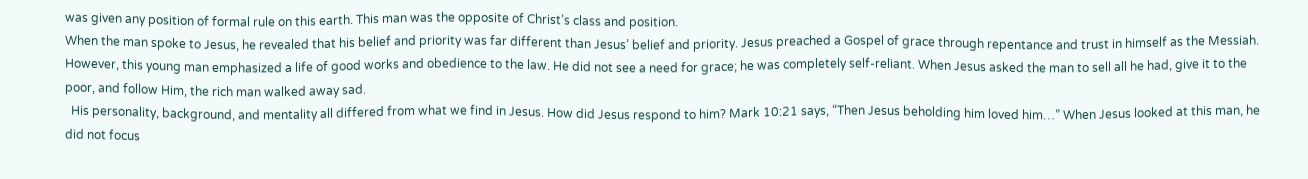was given any position of formal rule on this earth. This man was the opposite of Christ’s class and position.
When the man spoke to Jesus, he revealed that his belief and priority was far different than Jesus’ belief and priority. Jesus preached a Gospel of grace through repentance and trust in himself as the Messiah. However, this young man emphasized a life of good works and obedience to the law. He did not see a need for grace; he was completely self-reliant. When Jesus asked the man to sell all he had, give it to the poor, and follow Him, the rich man walked away sad.
  His personality, background, and mentality all differed from what we find in Jesus. How did Jesus respond to him? Mark 10:21 says, “Then Jesus beholding him loved him…” When Jesus looked at this man, he did not focus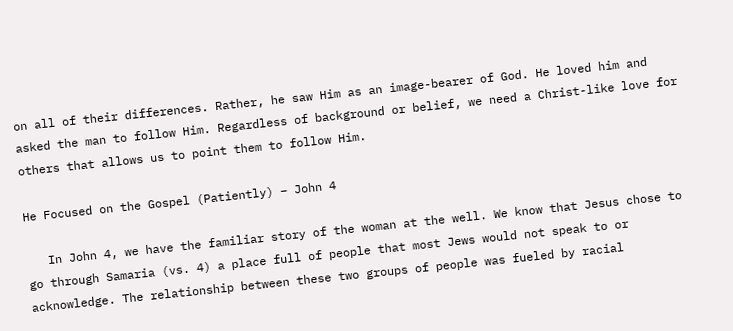on all of their differences. Rather, he saw Him as an image-bearer of God. He loved him and asked the man to follow Him. Regardless of background or belief, we need a Christ-like love for others that allows us to point them to follow Him.

He Focused on the Gospel (Patiently) – John 4

   In John 4, we have the familiar story of the woman at the well. We know that Jesus chose to go through Samaria (vs. 4) a place full of people that most Jews would not speak to or acknowledge. The relationship between these two groups of people was fueled by racial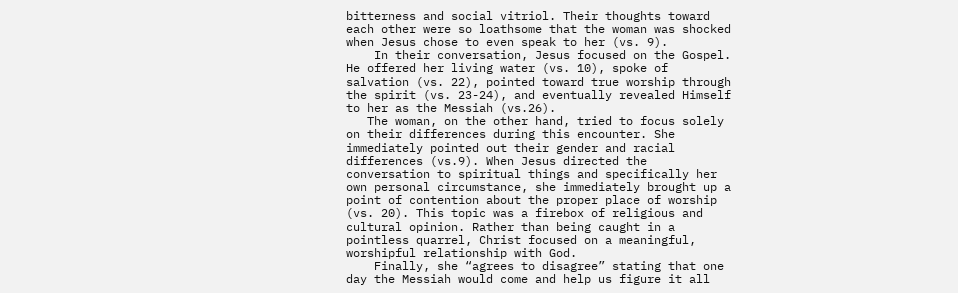bitterness and social vitriol. Their thoughts toward each other were so loathsome that the woman was shocked when Jesus chose to even speak to her (vs. 9).
    In their conversation, Jesus focused on the Gospel. He offered her living water (vs. 10), spoke of salvation (vs. 22), pointed toward true worship through the spirit (vs. 23-24), and eventually revealed Himself to her as the Messiah (vs.26).
   The woman, on the other hand, tried to focus solely on their differences during this encounter. She immediately pointed out their gender and racial differences (vs.9). When Jesus directed the conversation to spiritual things and specifically her own personal circumstance, she immediately brought up a point of contention about the proper place of worship (vs. 20). This topic was a firebox of religious and cultural opinion. Rather than being caught in a pointless quarrel, Christ focused on a meaningful, worshipful relationship with God.
    Finally, she “agrees to disagree” stating that one day the Messiah would come and help us figure it all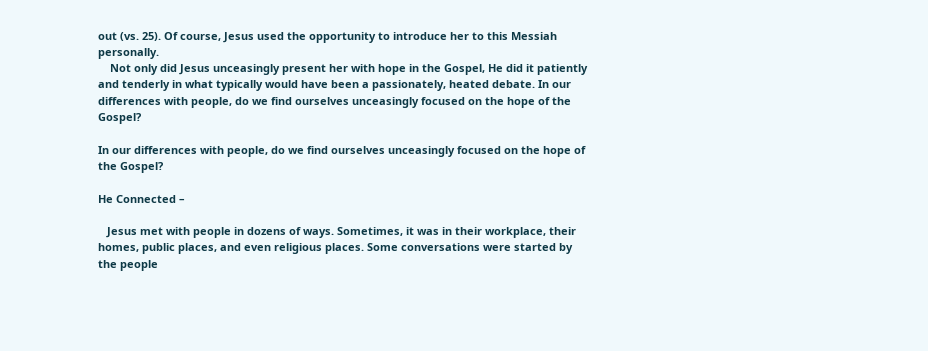out (vs. 25). Of course, Jesus used the opportunity to introduce her to this Messiah personally.
    Not only did Jesus unceasingly present her with hope in the Gospel, He did it patiently and tenderly in what typically would have been a passionately, heated debate. In our differences with people, do we find ourselves unceasingly focused on the hope of the Gospel?

In our differences with people, do we find ourselves unceasingly focused on the hope of the Gospel?

He Connected –

   Jesus met with people in dozens of ways. Sometimes, it was in their workplace, their homes, public places, and even religious places. Some conversations were started by the people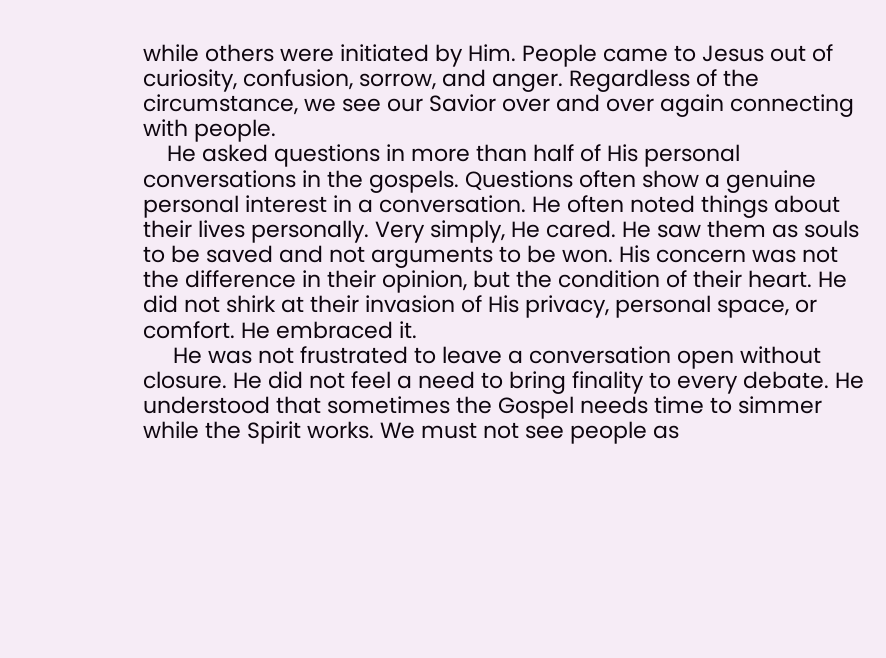while others were initiated by Him. People came to Jesus out of curiosity, confusion, sorrow, and anger. Regardless of the circumstance, we see our Savior over and over again connecting with people.
    He asked questions in more than half of His personal conversations in the gospels. Questions often show a genuine personal interest in a conversation. He often noted things about their lives personally. Very simply, He cared. He saw them as souls to be saved and not arguments to be won. His concern was not the difference in their opinion, but the condition of their heart. He did not shirk at their invasion of His privacy, personal space, or comfort. He embraced it.
     He was not frustrated to leave a conversation open without closure. He did not feel a need to bring finality to every debate. He understood that sometimes the Gospel needs time to simmer while the Spirit works. We must not see people as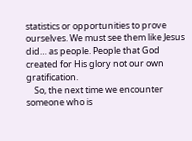statistics or opportunities to prove ourselves. We must see them like Jesus did… as people. People that God created for His glory not our own gratification.
    So, the next time we encounter someone who is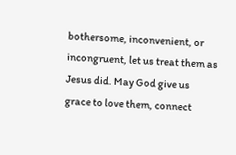bothersome, inconvenient, or incongruent, let us treat them as Jesus did. May God give us grace to love them, connect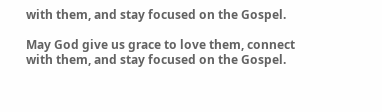with them, and stay focused on the Gospel.

May God give us grace to love them, connect with them, and stay focused on the Gospel.